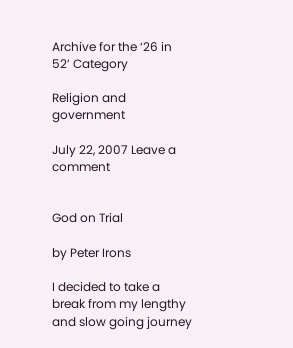Archive for the ‘26 in 52’ Category

Religion and government

July 22, 2007 Leave a comment


God on Trial

by Peter Irons

I decided to take a break from my lengthy and slow going journey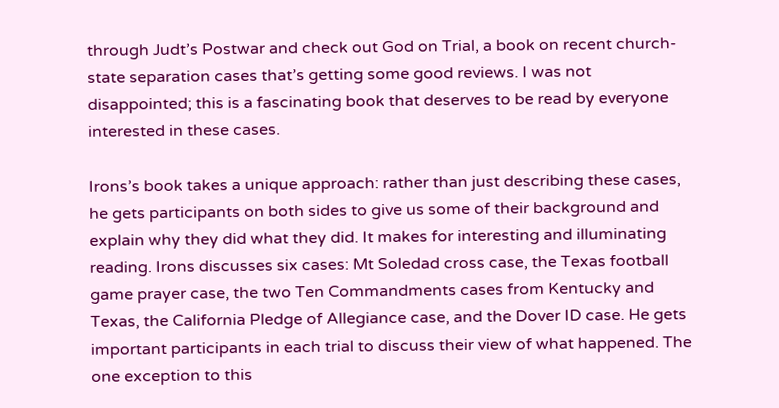through Judt’s Postwar and check out God on Trial, a book on recent church-state separation cases that’s getting some good reviews. I was not disappointed; this is a fascinating book that deserves to be read by everyone interested in these cases.

Irons’s book takes a unique approach: rather than just describing these cases, he gets participants on both sides to give us some of their background and explain why they did what they did. It makes for interesting and illuminating reading. Irons discusses six cases: Mt Soledad cross case, the Texas football game prayer case, the two Ten Commandments cases from Kentucky and Texas, the California Pledge of Allegiance case, and the Dover ID case. He gets important participants in each trial to discuss their view of what happened. The one exception to this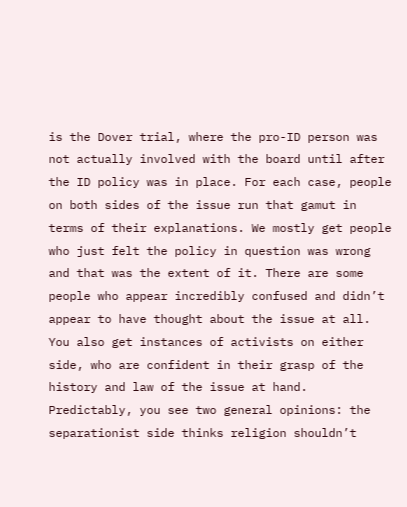is the Dover trial, where the pro-ID person was not actually involved with the board until after the ID policy was in place. For each case, people on both sides of the issue run that gamut in terms of their explanations. We mostly get people who just felt the policy in question was wrong and that was the extent of it. There are some people who appear incredibly confused and didn’t appear to have thought about the issue at all. You also get instances of activists on either side, who are confident in their grasp of the history and law of the issue at hand. Predictably, you see two general opinions: the separationist side thinks religion shouldn’t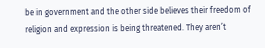be in government and the other side believes their freedom of religion and expression is being threatened. They aren’t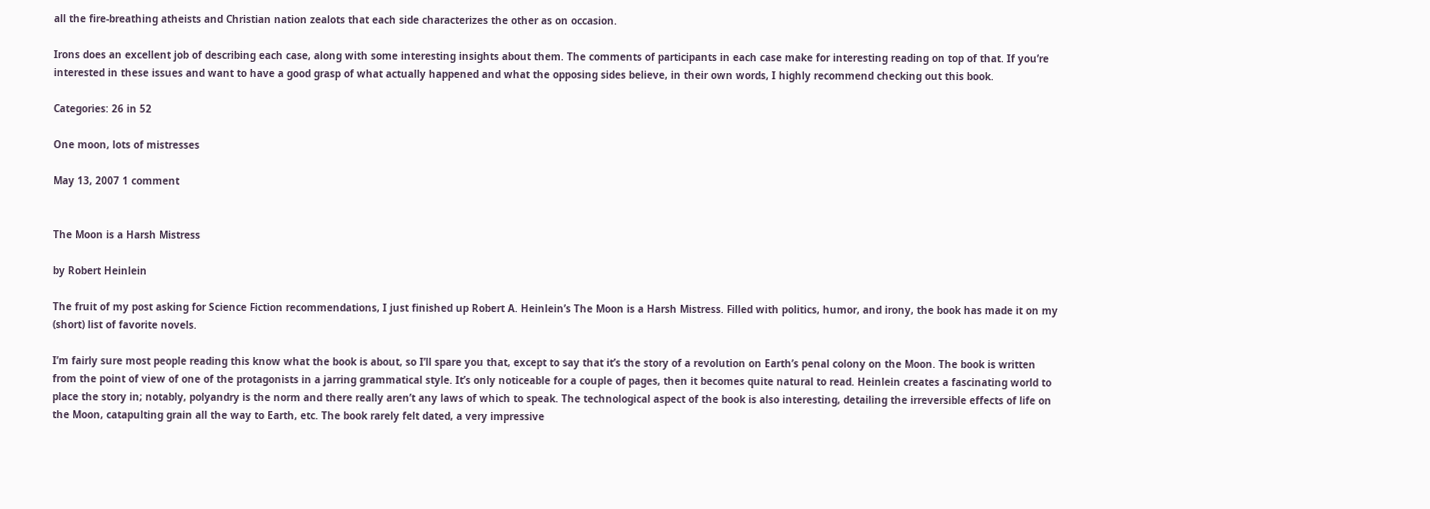all the fire-breathing atheists and Christian nation zealots that each side characterizes the other as on occasion.

Irons does an excellent job of describing each case, along with some interesting insights about them. The comments of participants in each case make for interesting reading on top of that. If you’re interested in these issues and want to have a good grasp of what actually happened and what the opposing sides believe, in their own words, I highly recommend checking out this book.

Categories: 26 in 52

One moon, lots of mistresses

May 13, 2007 1 comment


The Moon is a Harsh Mistress

by Robert Heinlein

The fruit of my post asking for Science Fiction recommendations, I just finished up Robert A. Heinlein’s The Moon is a Harsh Mistress. Filled with politics, humor, and irony, the book has made it on my (short) list of favorite novels.

I’m fairly sure most people reading this know what the book is about, so I’ll spare you that, except to say that it’s the story of a revolution on Earth’s penal colony on the Moon. The book is written from the point of view of one of the protagonists in a jarring grammatical style. It’s only noticeable for a couple of pages, then it becomes quite natural to read. Heinlein creates a fascinating world to place the story in; notably, polyandry is the norm and there really aren’t any laws of which to speak. The technological aspect of the book is also interesting, detailing the irreversible effects of life on the Moon, catapulting grain all the way to Earth, etc. The book rarely felt dated, a very impressive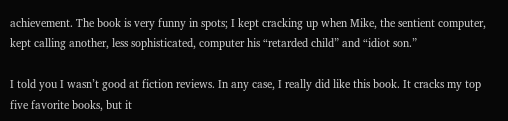achievement. The book is very funny in spots; I kept cracking up when Mike, the sentient computer, kept calling another, less sophisticated, computer his “retarded child” and “idiot son.”

I told you I wasn’t good at fiction reviews. In any case, I really did like this book. It cracks my top five favorite books, but it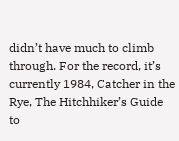didn’t have much to climb through. For the record, it’s currently 1984, Catcher in the Rye, The Hitchhiker’s Guide to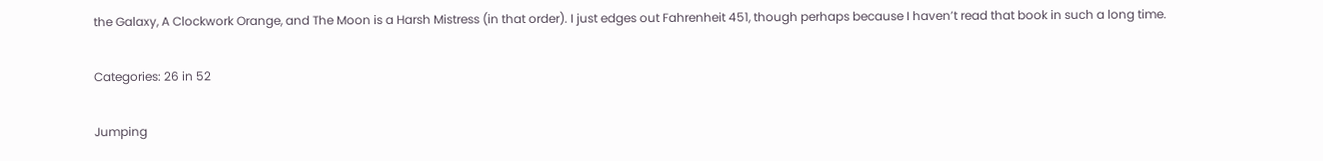the Galaxy, A Clockwork Orange, and The Moon is a Harsh Mistress (in that order). I just edges out Fahrenheit 451, though perhaps because I haven’t read that book in such a long time.

Categories: 26 in 52

Jumping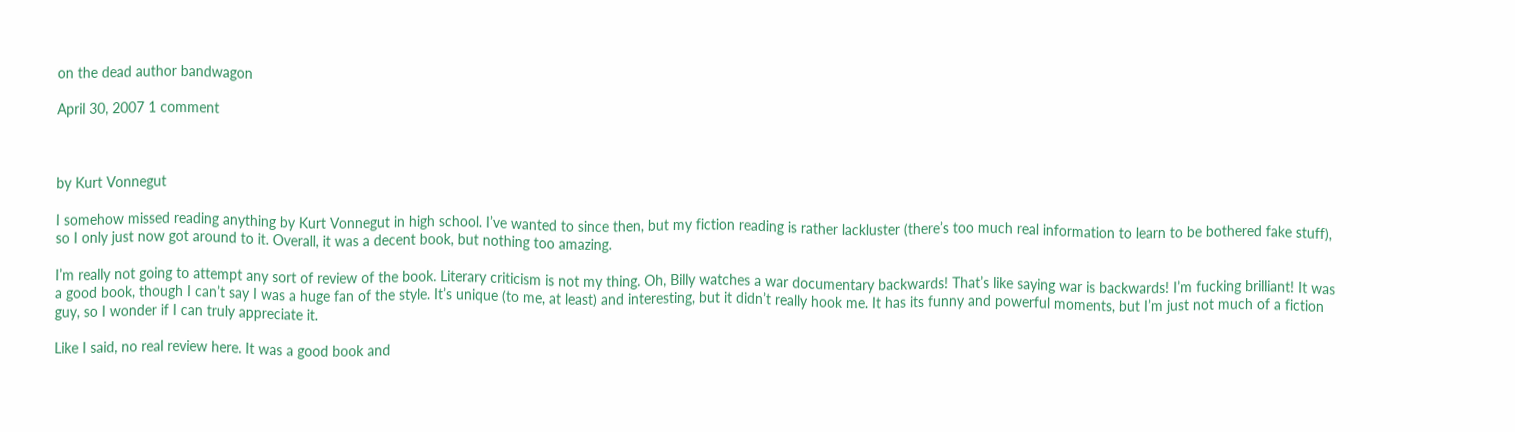on the dead author bandwagon

April 30, 2007 1 comment



by Kurt Vonnegut

I somehow missed reading anything by Kurt Vonnegut in high school. I’ve wanted to since then, but my fiction reading is rather lackluster (there’s too much real information to learn to be bothered fake stuff), so I only just now got around to it. Overall, it was a decent book, but nothing too amazing.

I’m really not going to attempt any sort of review of the book. Literary criticism is not my thing. Oh, Billy watches a war documentary backwards! That’s like saying war is backwards! I’m fucking brilliant! It was a good book, though I can’t say I was a huge fan of the style. It’s unique (to me, at least) and interesting, but it didn’t really hook me. It has its funny and powerful moments, but I’m just not much of a fiction guy, so I wonder if I can truly appreciate it.

Like I said, no real review here. It was a good book and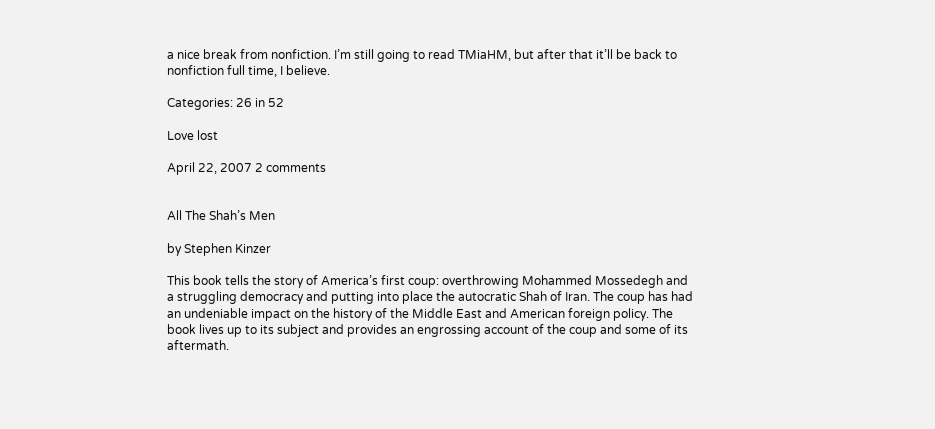a nice break from nonfiction. I’m still going to read TMiaHM, but after that it’ll be back to nonfiction full time, I believe.

Categories: 26 in 52

Love lost

April 22, 2007 2 comments


All The Shah’s Men

by Stephen Kinzer

This book tells the story of America’s first coup: overthrowing Mohammed Mossedegh and a struggling democracy and putting into place the autocratic Shah of Iran. The coup has had an undeniable impact on the history of the Middle East and American foreign policy. The book lives up to its subject and provides an engrossing account of the coup and some of its aftermath.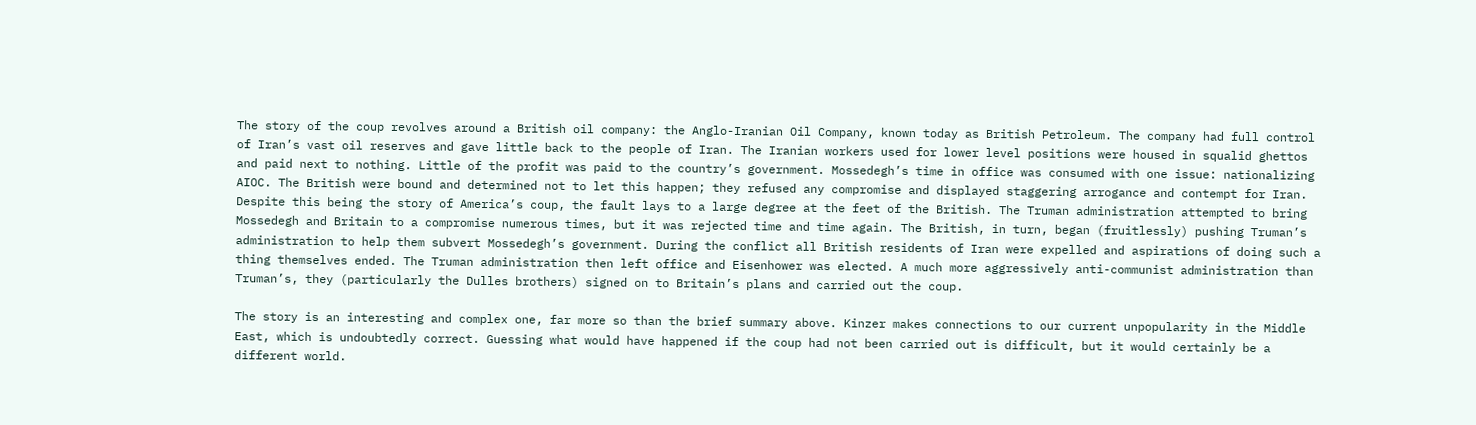The story of the coup revolves around a British oil company: the Anglo-Iranian Oil Company, known today as British Petroleum. The company had full control of Iran’s vast oil reserves and gave little back to the people of Iran. The Iranian workers used for lower level positions were housed in squalid ghettos and paid next to nothing. Little of the profit was paid to the country’s government. Mossedegh’s time in office was consumed with one issue: nationalizing AIOC. The British were bound and determined not to let this happen; they refused any compromise and displayed staggering arrogance and contempt for Iran. Despite this being the story of America’s coup, the fault lays to a large degree at the feet of the British. The Truman administration attempted to bring Mossedegh and Britain to a compromise numerous times, but it was rejected time and time again. The British, in turn, began (fruitlessly) pushing Truman’s administration to help them subvert Mossedegh’s government. During the conflict all British residents of Iran were expelled and aspirations of doing such a thing themselves ended. The Truman administration then left office and Eisenhower was elected. A much more aggressively anti-communist administration than Truman’s, they (particularly the Dulles brothers) signed on to Britain’s plans and carried out the coup.

The story is an interesting and complex one, far more so than the brief summary above. Kinzer makes connections to our current unpopularity in the Middle East, which is undoubtedly correct. Guessing what would have happened if the coup had not been carried out is difficult, but it would certainly be a different world.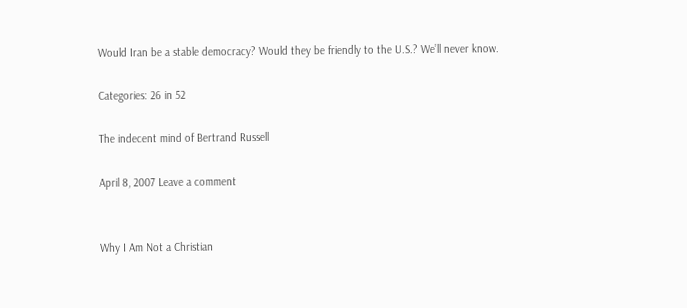Would Iran be a stable democracy? Would they be friendly to the U.S.? We’ll never know.

Categories: 26 in 52

The indecent mind of Bertrand Russell

April 8, 2007 Leave a comment


Why I Am Not a Christian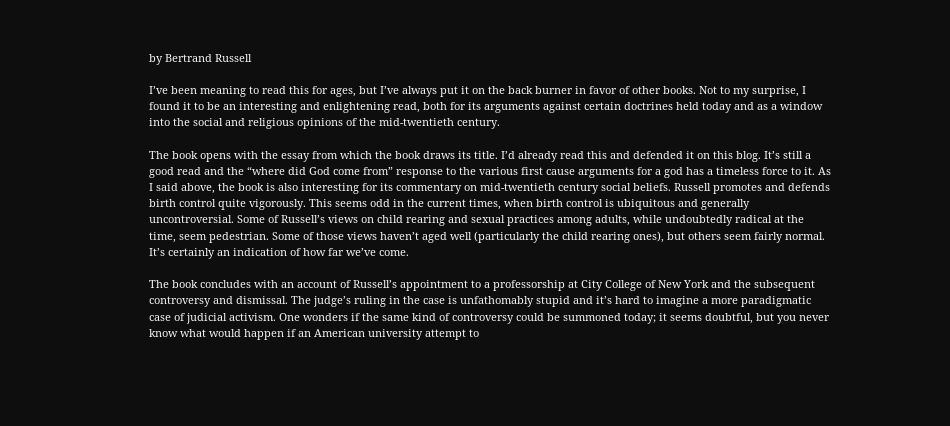by Bertrand Russell

I’ve been meaning to read this for ages, but I’ve always put it on the back burner in favor of other books. Not to my surprise, I found it to be an interesting and enlightening read, both for its arguments against certain doctrines held today and as a window into the social and religious opinions of the mid-twentieth century.

The book opens with the essay from which the book draws its title. I’d already read this and defended it on this blog. It’s still a good read and the “where did God come from” response to the various first cause arguments for a god has a timeless force to it. As I said above, the book is also interesting for its commentary on mid-twentieth century social beliefs. Russell promotes and defends birth control quite vigorously. This seems odd in the current times, when birth control is ubiquitous and generally uncontroversial. Some of Russell’s views on child rearing and sexual practices among adults, while undoubtedly radical at the time, seem pedestrian. Some of those views haven’t aged well (particularly the child rearing ones), but others seem fairly normal. It’s certainly an indication of how far we’ve come.

The book concludes with an account of Russell’s appointment to a professorship at City College of New York and the subsequent controversy and dismissal. The judge’s ruling in the case is unfathomably stupid and it’s hard to imagine a more paradigmatic case of judicial activism. One wonders if the same kind of controversy could be summoned today; it seems doubtful, but you never know what would happen if an American university attempt to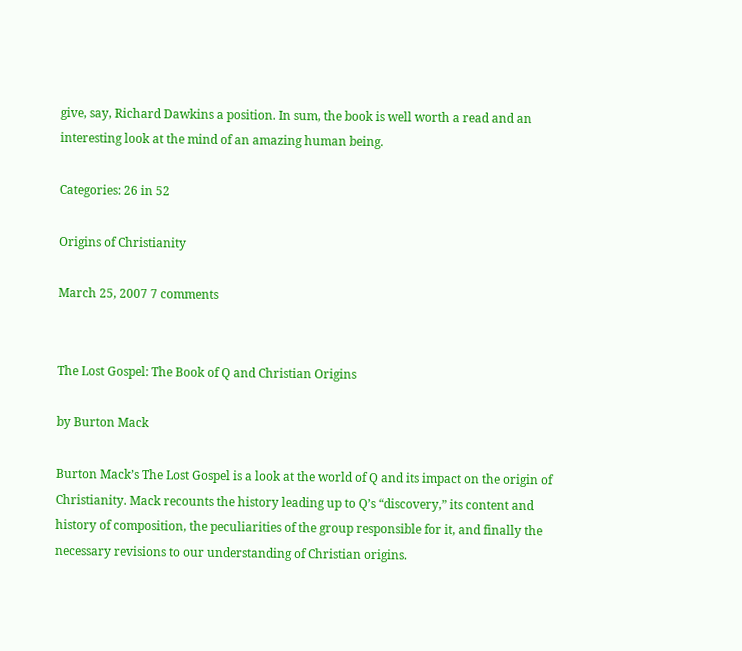give, say, Richard Dawkins a position. In sum, the book is well worth a read and an interesting look at the mind of an amazing human being.

Categories: 26 in 52

Origins of Christianity

March 25, 2007 7 comments


The Lost Gospel: The Book of Q and Christian Origins

by Burton Mack

Burton Mack’s The Lost Gospel is a look at the world of Q and its impact on the origin of Christianity. Mack recounts the history leading up to Q’s “discovery,” its content and history of composition, the peculiarities of the group responsible for it, and finally the necessary revisions to our understanding of Christian origins.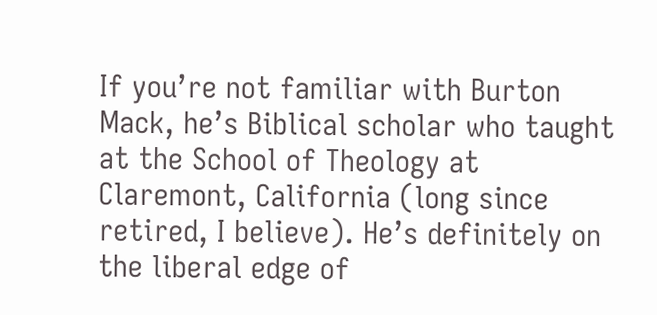If you’re not familiar with Burton Mack, he’s Biblical scholar who taught at the School of Theology at Claremont, California (long since retired, I believe). He’s definitely on the liberal edge of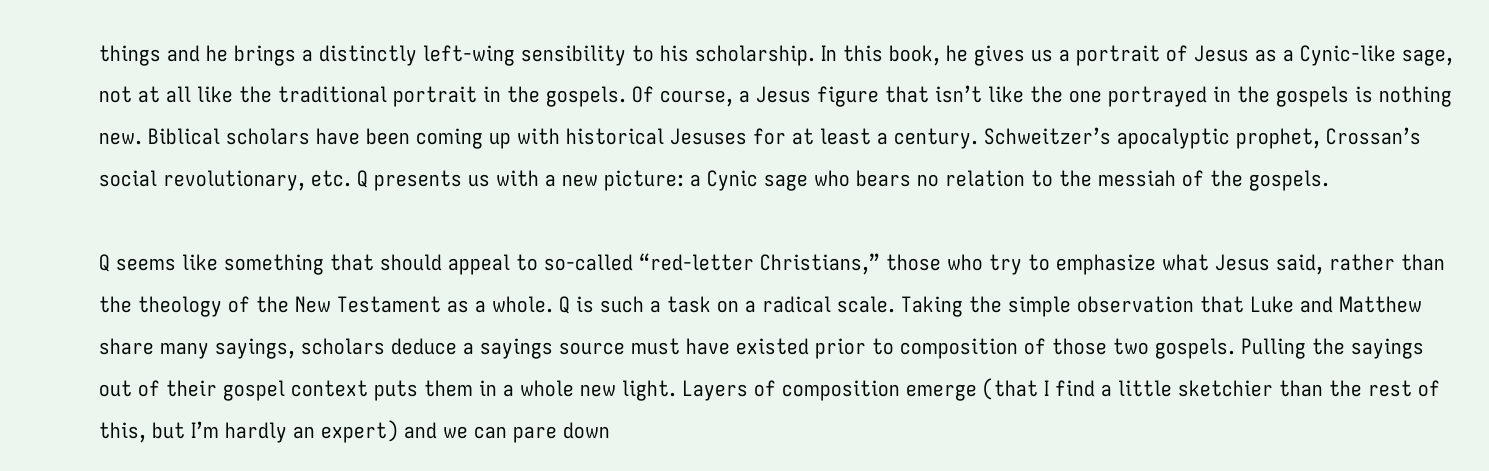things and he brings a distinctly left-wing sensibility to his scholarship. In this book, he gives us a portrait of Jesus as a Cynic-like sage, not at all like the traditional portrait in the gospels. Of course, a Jesus figure that isn’t like the one portrayed in the gospels is nothing new. Biblical scholars have been coming up with historical Jesuses for at least a century. Schweitzer’s apocalyptic prophet, Crossan’s social revolutionary, etc. Q presents us with a new picture: a Cynic sage who bears no relation to the messiah of the gospels.

Q seems like something that should appeal to so-called “red-letter Christians,” those who try to emphasize what Jesus said, rather than the theology of the New Testament as a whole. Q is such a task on a radical scale. Taking the simple observation that Luke and Matthew share many sayings, scholars deduce a sayings source must have existed prior to composition of those two gospels. Pulling the sayings out of their gospel context puts them in a whole new light. Layers of composition emerge (that I find a little sketchier than the rest of this, but I’m hardly an expert) and we can pare down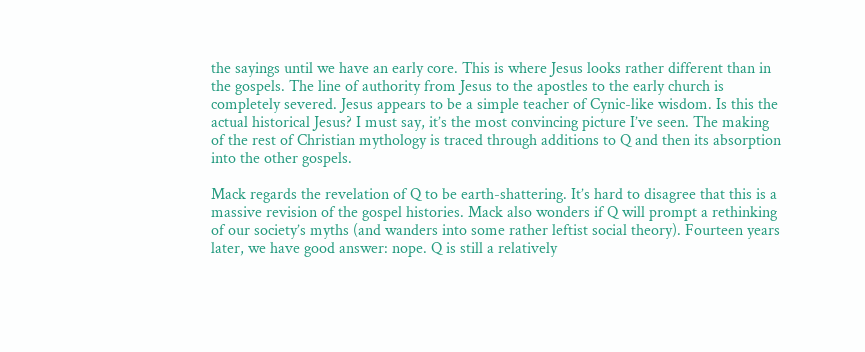the sayings until we have an early core. This is where Jesus looks rather different than in the gospels. The line of authority from Jesus to the apostles to the early church is completely severed. Jesus appears to be a simple teacher of Cynic-like wisdom. Is this the actual historical Jesus? I must say, it’s the most convincing picture I’ve seen. The making of the rest of Christian mythology is traced through additions to Q and then its absorption into the other gospels.

Mack regards the revelation of Q to be earth-shattering. It’s hard to disagree that this is a massive revision of the gospel histories. Mack also wonders if Q will prompt a rethinking of our society’s myths (and wanders into some rather leftist social theory). Fourteen years later, we have good answer: nope. Q is still a relatively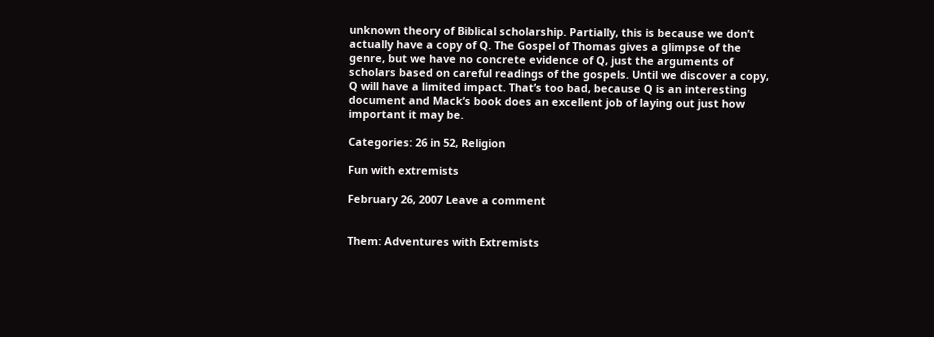unknown theory of Biblical scholarship. Partially, this is because we don’t actually have a copy of Q. The Gospel of Thomas gives a glimpse of the genre, but we have no concrete evidence of Q, just the arguments of scholars based on careful readings of the gospels. Until we discover a copy, Q will have a limited impact. That’s too bad, because Q is an interesting document and Mack’s book does an excellent job of laying out just how important it may be.

Categories: 26 in 52, Religion

Fun with extremists

February 26, 2007 Leave a comment


Them: Adventures with Extremists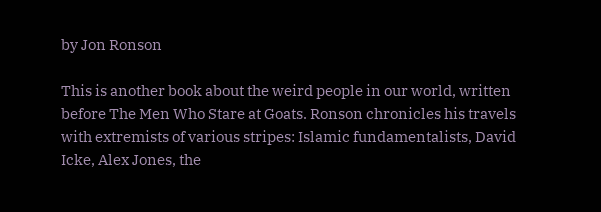by Jon Ronson

This is another book about the weird people in our world, written before The Men Who Stare at Goats. Ronson chronicles his travels with extremists of various stripes: Islamic fundamentalists, David Icke, Alex Jones, the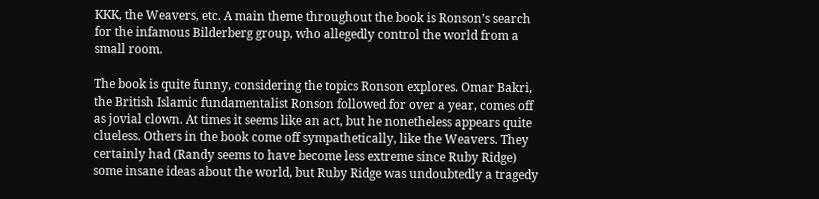KKK, the Weavers, etc. A main theme throughout the book is Ronson’s search for the infamous Bilderberg group, who allegedly control the world from a small room.

The book is quite funny, considering the topics Ronson explores. Omar Bakri, the British Islamic fundamentalist Ronson followed for over a year, comes off as jovial clown. At times it seems like an act, but he nonetheless appears quite clueless. Others in the book come off sympathetically, like the Weavers. They certainly had (Randy seems to have become less extreme since Ruby Ridge) some insane ideas about the world, but Ruby Ridge was undoubtedly a tragedy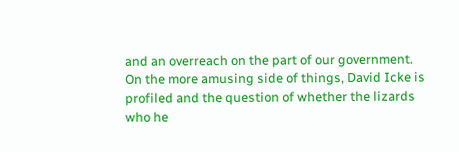and an overreach on the part of our government. On the more amusing side of things, David Icke is profiled and the question of whether the lizards who he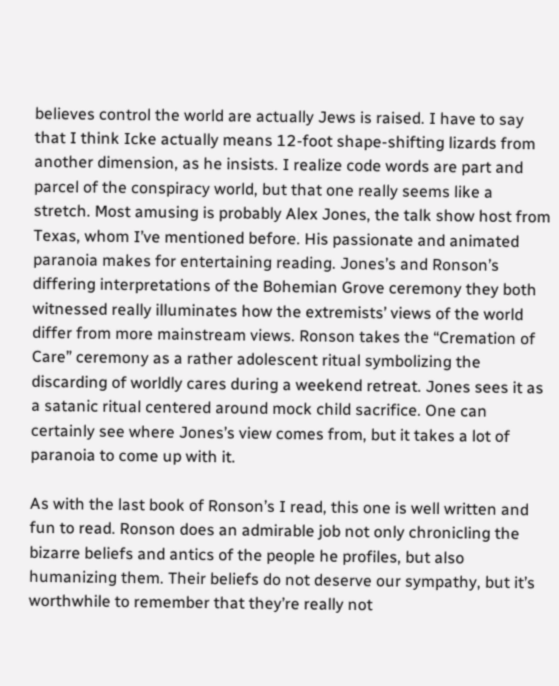believes control the world are actually Jews is raised. I have to say that I think Icke actually means 12-foot shape-shifting lizards from another dimension, as he insists. I realize code words are part and parcel of the conspiracy world, but that one really seems like a stretch. Most amusing is probably Alex Jones, the talk show host from Texas, whom I’ve mentioned before. His passionate and animated paranoia makes for entertaining reading. Jones’s and Ronson’s differing interpretations of the Bohemian Grove ceremony they both witnessed really illuminates how the extremists’ views of the world differ from more mainstream views. Ronson takes the “Cremation of Care” ceremony as a rather adolescent ritual symbolizing the discarding of worldly cares during a weekend retreat. Jones sees it as a satanic ritual centered around mock child sacrifice. One can certainly see where Jones’s view comes from, but it takes a lot of paranoia to come up with it.

As with the last book of Ronson’s I read, this one is well written and fun to read. Ronson does an admirable job not only chronicling the bizarre beliefs and antics of the people he profiles, but also humanizing them. Their beliefs do not deserve our sympathy, but it’s worthwhile to remember that they’re really not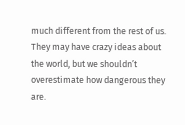much different from the rest of us. They may have crazy ideas about the world, but we shouldn’t overestimate how dangerous they are.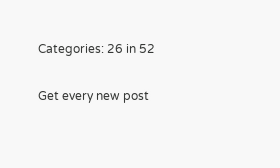Categories: 26 in 52

Get every new post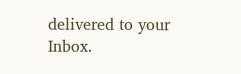delivered to your Inbox.